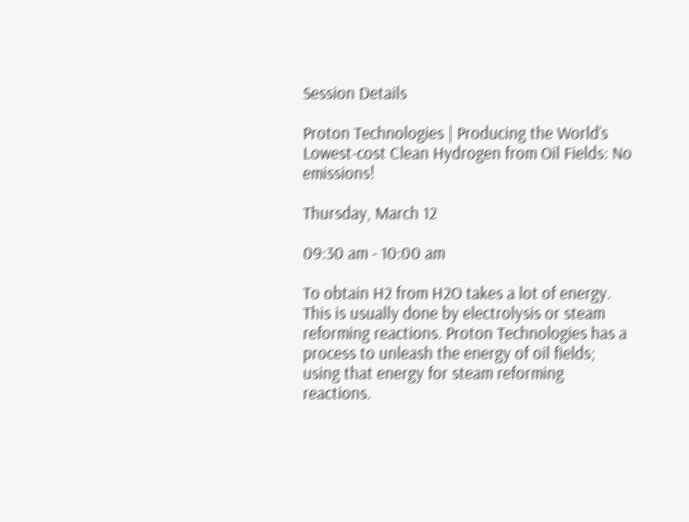Session Details

Proton Technologies | Producing the World’s Lowest-cost Clean Hydrogen from Oil Fields: No emissions!

Thursday, March 12

09:30 am - 10:00 am

To obtain H2 from H2O takes a lot of energy. This is usually done by electrolysis or steam reforming reactions. Proton Technologies has a process to unleash the energy of oil fields; using that energy for steam reforming reactions.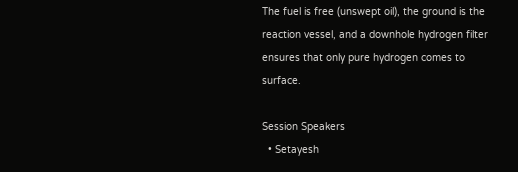The fuel is free (unswept oil), the ground is the reaction vessel, and a downhole hydrogen filter ensures that only pure hydrogen comes to surface.

Session Speakers
  • Setayesh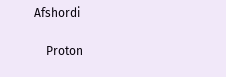Afshordi

    Proton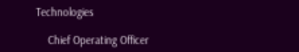Technologies

    Chief Operating Officer